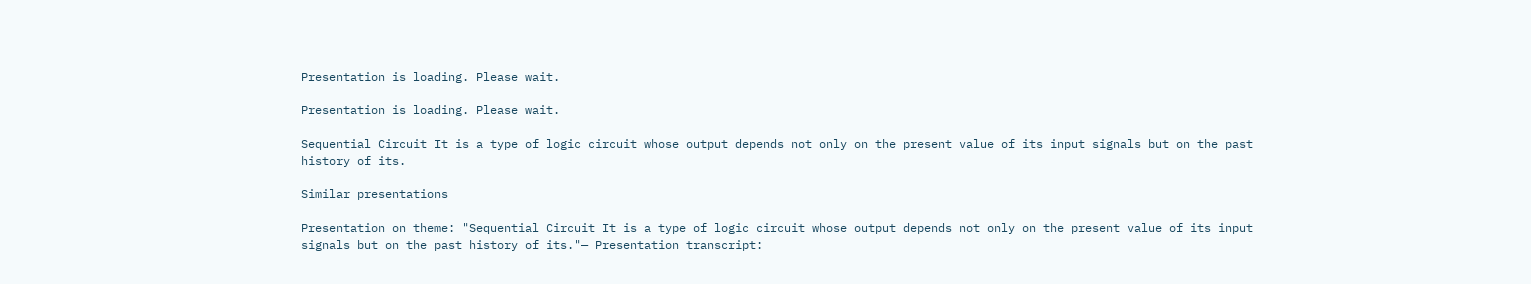Presentation is loading. Please wait.

Presentation is loading. Please wait.

Sequential Circuit It is a type of logic circuit whose output depends not only on the present value of its input signals but on the past history of its.

Similar presentations

Presentation on theme: "Sequential Circuit It is a type of logic circuit whose output depends not only on the present value of its input signals but on the past history of its."— Presentation transcript: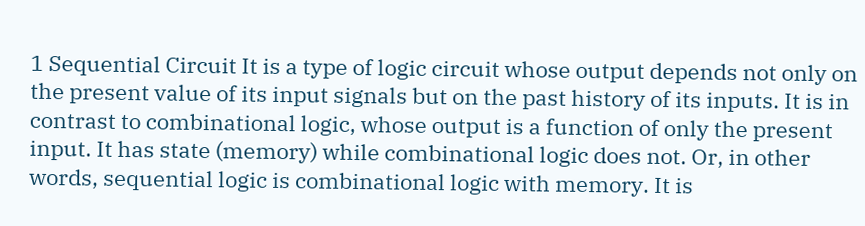1 Sequential Circuit It is a type of logic circuit whose output depends not only on the present value of its input signals but on the past history of its inputs. It is in contrast to combinational logic, whose output is a function of only the present input. It has state (memory) while combinational logic does not. Or, in other words, sequential logic is combinational logic with memory. It is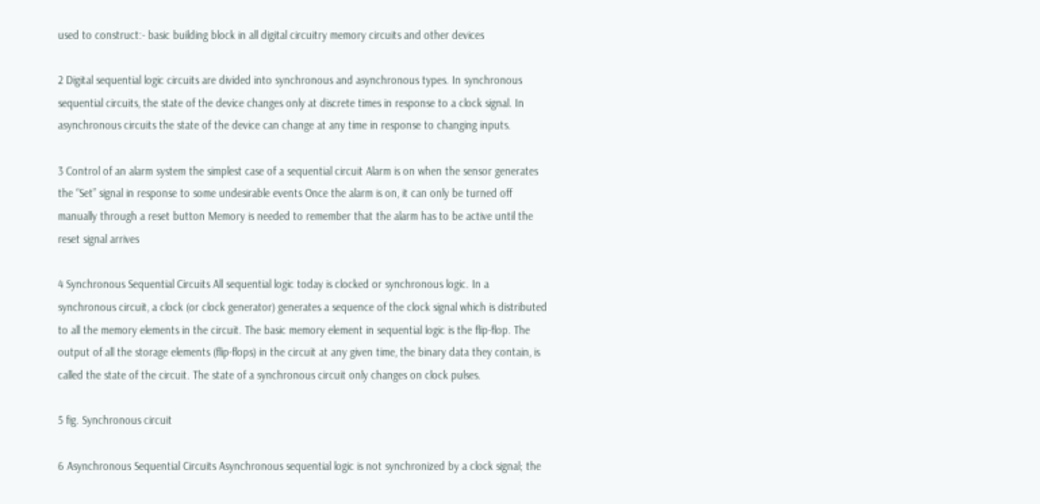used to construct:- basic building block in all digital circuitry memory circuits and other devices

2 Digital sequential logic circuits are divided into synchronous and asynchronous types. In synchronous sequential circuits, the state of the device changes only at discrete times in response to a clock signal. In asynchronous circuits the state of the device can change at any time in response to changing inputs.

3 Control of an alarm system the simplest case of a sequential circuit Alarm is on when the sensor generates the “Set” signal in response to some undesirable events Once the alarm is on, it can only be turned off manually through a reset button Memory is needed to remember that the alarm has to be active until the reset signal arrives

4 Synchronous Sequential Circuits All sequential logic today is clocked or synchronous logic. In a synchronous circuit, a clock (or clock generator) generates a sequence of the clock signal which is distributed to all the memory elements in the circuit. The basic memory element in sequential logic is the flip-flop. The output of all the storage elements (flip-flops) in the circuit at any given time, the binary data they contain, is called the state of the circuit. The state of a synchronous circuit only changes on clock pulses.

5 fig. Synchronous circuit

6 Asynchronous Sequential Circuits Asynchronous sequential logic is not synchronized by a clock signal; the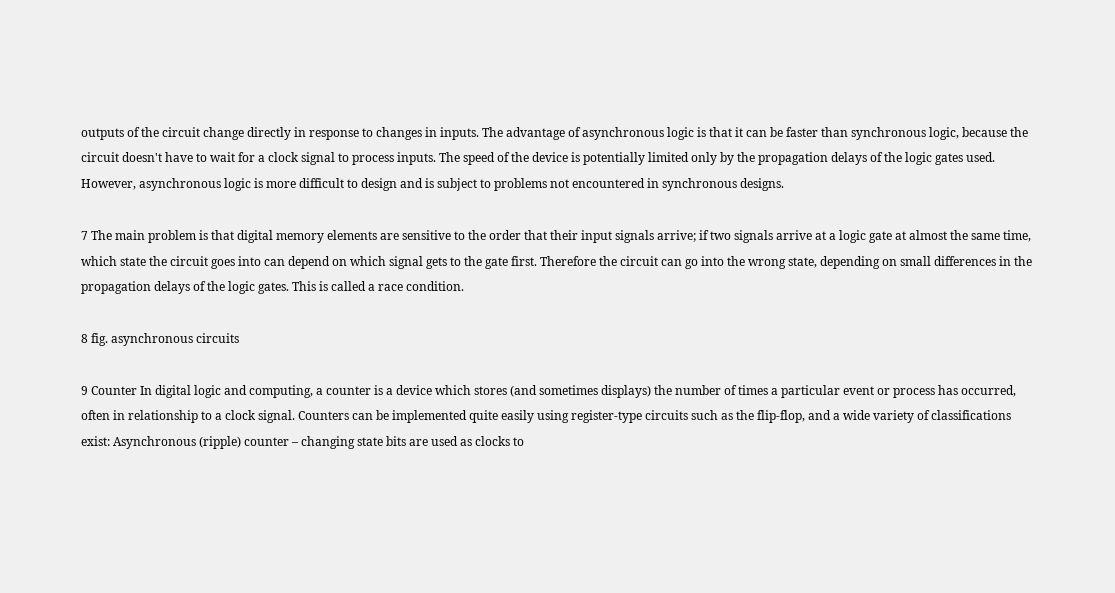outputs of the circuit change directly in response to changes in inputs. The advantage of asynchronous logic is that it can be faster than synchronous logic, because the circuit doesn't have to wait for a clock signal to process inputs. The speed of the device is potentially limited only by the propagation delays of the logic gates used. However, asynchronous logic is more difficult to design and is subject to problems not encountered in synchronous designs.

7 The main problem is that digital memory elements are sensitive to the order that their input signals arrive; if two signals arrive at a logic gate at almost the same time, which state the circuit goes into can depend on which signal gets to the gate first. Therefore the circuit can go into the wrong state, depending on small differences in the propagation delays of the logic gates. This is called a race condition.

8 fig. asynchronous circuits

9 Counter In digital logic and computing, a counter is a device which stores (and sometimes displays) the number of times a particular event or process has occurred, often in relationship to a clock signal. Counters can be implemented quite easily using register-type circuits such as the flip-flop, and a wide variety of classifications exist: Asynchronous (ripple) counter – changing state bits are used as clocks to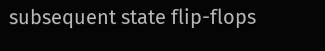subsequent state flip-flops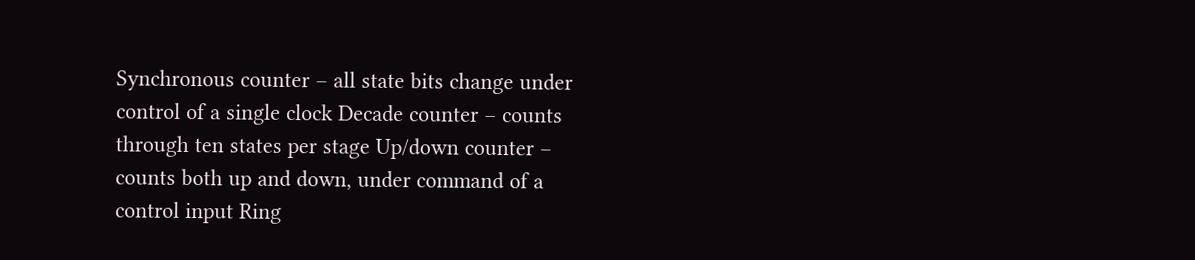Synchronous counter – all state bits change under control of a single clock Decade counter – counts through ten states per stage Up/down counter – counts both up and down, under command of a control input Ring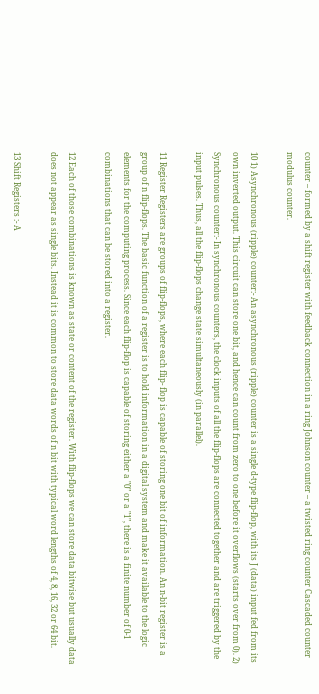counter – formed by a shift register with feedback connection in a ring Johnson counter – a twisted ring counter Cascaded counter modulus counter.

10 1) Asynchronous (ripple) counter:- An asynchronous (ripple) counter is a single d-type flip-flop, with its J (data) input fed from its own inverted output. This circuit can store one bit, and hence can count from zero to one before it overflows (starts over from 0). 2) Synchronous counter:- In synchronous counters, the clock inputs of all the flip-flops are connected together and are triggered by the input pulses. Thus, all the flip-flops change state simultaneously (in parallel).

11 Register Registers are groups of flip-flops, where each flip- flop is capable of storing one bit of information. An n-bit register is a group of n flip-flops. The basic function of a register is to hold information in a digital system and make it available to the logic elements for the computing process. Since each flip-flop is capable of storing either a "0" or a "1", there is a finite number of 0-1 combinations that can be stored into a register.

12 Each of those combinations is known as state or content of the register. With flip-flops we can store data bitwise but usually data does not appear as single bits. Instead it is common to store data words of n bit with typical word lengths of 4, 8, 16, 32 or 64 bit.

13 Shift Registers :- A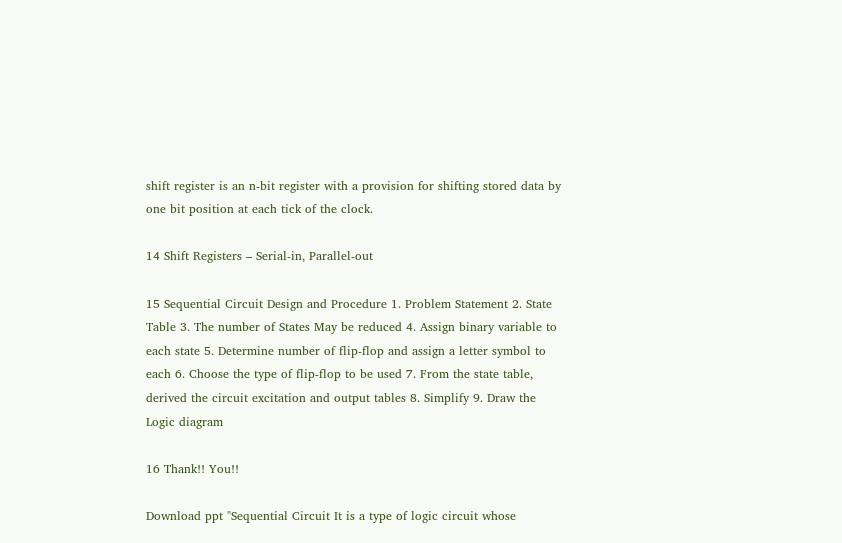shift register is an n-bit register with a provision for shifting stored data by one bit position at each tick of the clock.

14 Shift Registers – Serial-in, Parallel-out

15 Sequential Circuit Design and Procedure 1. Problem Statement 2. State Table 3. The number of States May be reduced 4. Assign binary variable to each state 5. Determine number of flip-flop and assign a letter symbol to each 6. Choose the type of flip-flop to be used 7. From the state table, derived the circuit excitation and output tables 8. Simplify 9. Draw the Logic diagram

16 Thank!! You!!

Download ppt "Sequential Circuit It is a type of logic circuit whose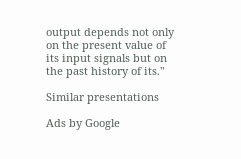output depends not only on the present value of its input signals but on the past history of its."

Similar presentations

Ads by Google